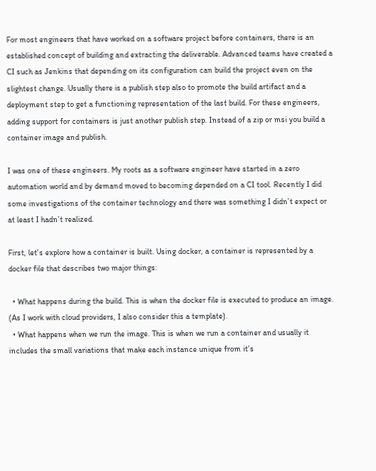For most engineers that have worked on a software project before containers, there is an established concept of building and extracting the deliverable. Advanced teams have created a CI such as Jenkins that depending on its configuration can build the project even on the slightest change. Usually there is a publish step also to promote the build artifact and a deployment step to get a functioning representation of the last build. For these engineers, adding support for containers is just another publish step. Instead of a zip or msi you build a container image and publish.

I was one of these engineers. My roots as a software engineer have started in a zero automation world and by demand moved to becoming depended on a CI tool. Recently I did some investigations of the container technology and there was something I didn’t expect or at least I hadn’t realized.

First, let’s explore how a container is built. Using docker, a container is represented by a docker file that describes two major things:

  • What happens during the build. This is when the docker file is executed to produce an image. (As I work with cloud providers, I also consider this a template).
  • What happens when we run the image. This is when we run a container and usually it includes the small variations that make each instance unique from it’s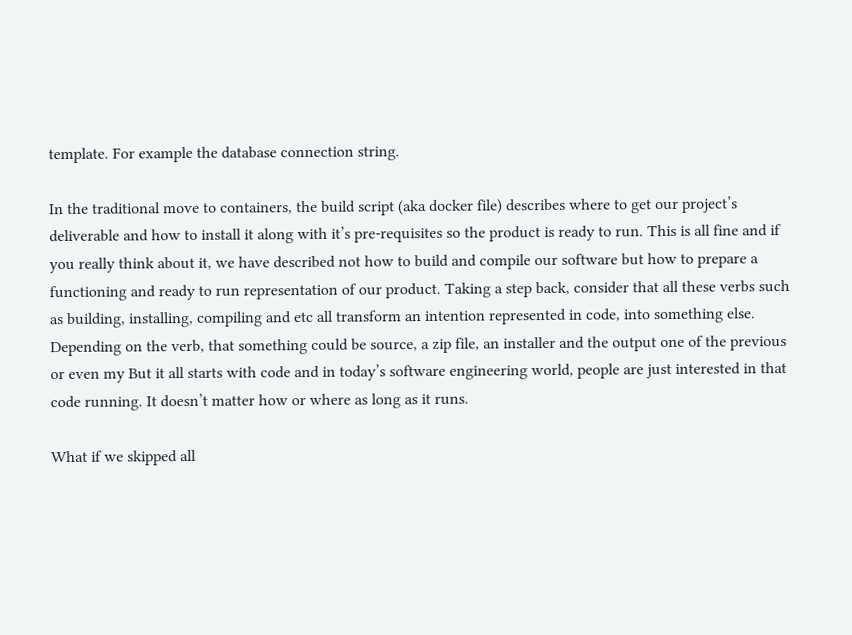template. For example the database connection string.

In the traditional move to containers, the build script (aka docker file) describes where to get our project’s deliverable and how to install it along with it’s pre-requisites so the product is ready to run. This is all fine and if you really think about it, we have described not how to build and compile our software but how to prepare a functioning and ready to run representation of our product. Taking a step back, consider that all these verbs such as building, installing, compiling and etc all transform an intention represented in code, into something else. Depending on the verb, that something could be source, a zip file, an installer and the output one of the previous or even my But it all starts with code and in today’s software engineering world, people are just interested in that code running. It doesn’t matter how or where as long as it runs.

What if we skipped all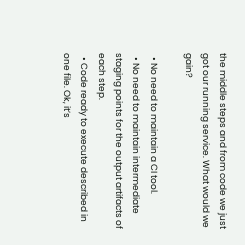the middle steps and from code we just got our running service. What would we gain?

  • No need to maintain a CI tool.
  • No need to maintain intermediate staging points for the output artifacts of each step.
  • Code ready to execute described in one file. Ok, it’s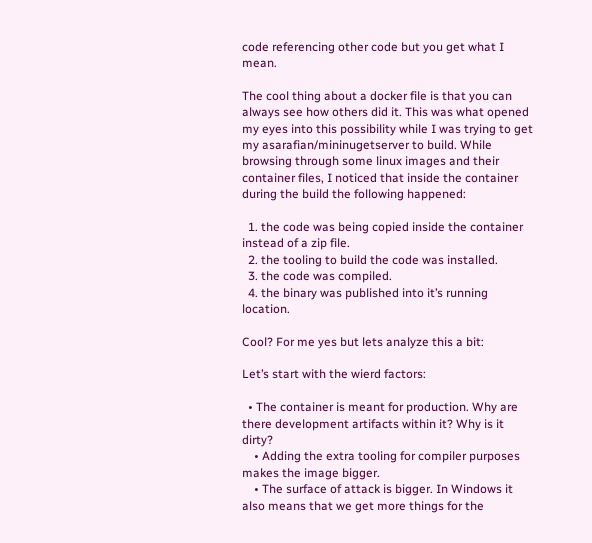code referencing other code but you get what I mean.

The cool thing about a docker file is that you can always see how others did it. This was what opened my eyes into this possibility while I was trying to get my asarafian/mininugetserver to build. While browsing through some linux images and their container files, I noticed that inside the container during the build the following happened:

  1. the code was being copied inside the container instead of a zip file.
  2. the tooling to build the code was installed.
  3. the code was compiled.
  4. the binary was published into it’s running location.

Cool? For me yes but lets analyze this a bit:

Let’s start with the wierd factors:

  • The container is meant for production. Why are there development artifacts within it? Why is it dirty?
    • Adding the extra tooling for compiler purposes makes the image bigger.
    • The surface of attack is bigger. In Windows it also means that we get more things for the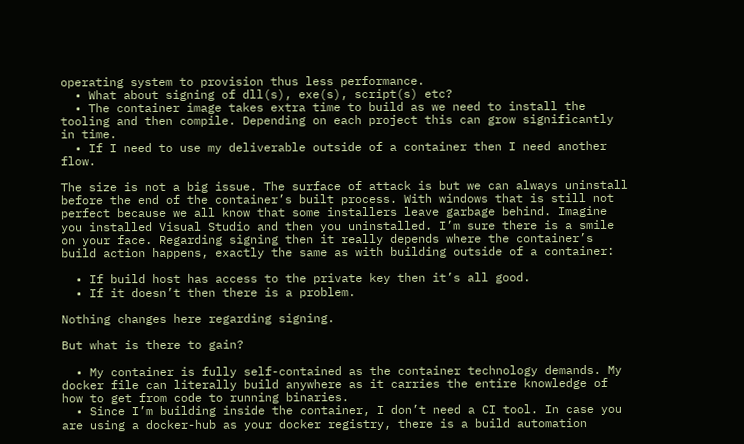operating system to provision thus less performance.
  • What about signing of dll(s), exe(s), script(s) etc?
  • The container image takes extra time to build as we need to install the tooling and then compile. Depending on each project this can grow significantly in time.
  • If I need to use my deliverable outside of a container then I need another flow.

The size is not a big issue. The surface of attack is but we can always uninstall before the end of the container’s built process. With windows that is still not perfect because we all know that some installers leave garbage behind. Imagine you installed Visual Studio and then you uninstalled. I’m sure there is a smile on your face. Regarding signing then it really depends where the container’s build action happens, exactly the same as with building outside of a container:

  • If build host has access to the private key then it’s all good.
  • If it doesn’t then there is a problem.

Nothing changes here regarding signing.

But what is there to gain?

  • My container is fully self-contained as the container technology demands. My docker file can literally build anywhere as it carries the entire knowledge of how to get from code to running binaries.
  • Since I’m building inside the container, I don’t need a CI tool. In case you are using a docker-hub as your docker registry, there is a build automation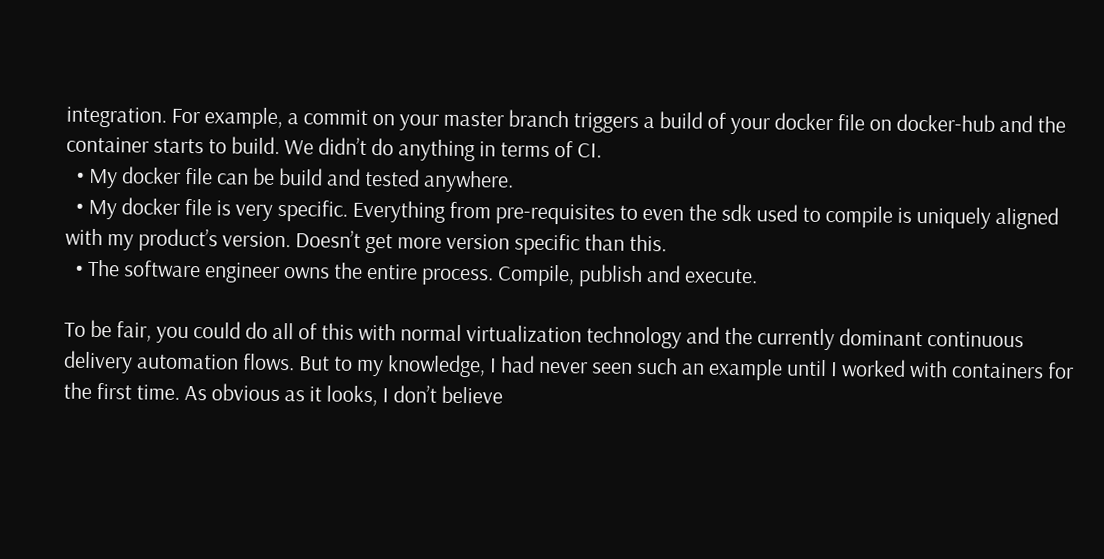integration. For example, a commit on your master branch triggers a build of your docker file on docker-hub and the container starts to build. We didn’t do anything in terms of CI.
  • My docker file can be build and tested anywhere.
  • My docker file is very specific. Everything from pre-requisites to even the sdk used to compile is uniquely aligned with my product’s version. Doesn’t get more version specific than this.
  • The software engineer owns the entire process. Compile, publish and execute.

To be fair, you could do all of this with normal virtualization technology and the currently dominant continuous delivery automation flows. But to my knowledge, I had never seen such an example until I worked with containers for the first time. As obvious as it looks, I don’t believe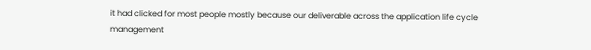it had clicked for most people mostly because our deliverable across the application life cycle management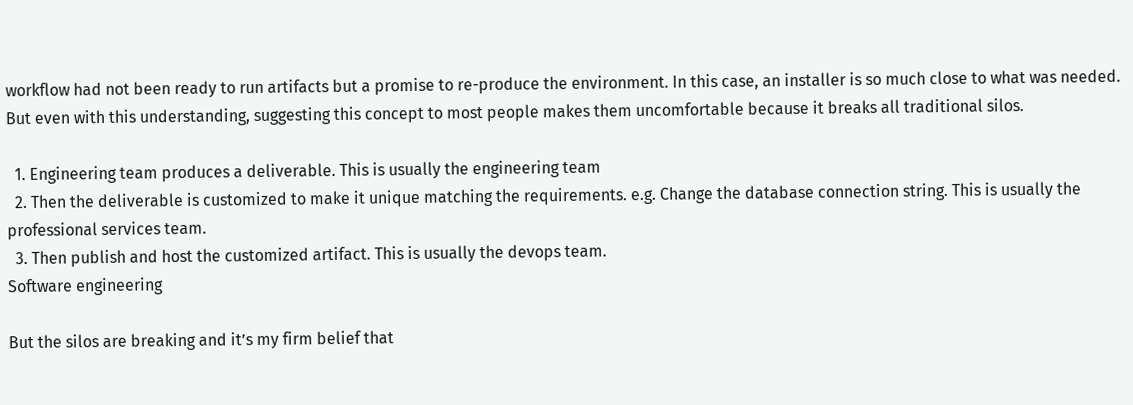workflow had not been ready to run artifacts but a promise to re-produce the environment. In this case, an installer is so much close to what was needed. But even with this understanding, suggesting this concept to most people makes them uncomfortable because it breaks all traditional silos.

  1. Engineering team produces a deliverable. This is usually the engineering team
  2. Then the deliverable is customized to make it unique matching the requirements. e.g. Change the database connection string. This is usually the professional services team.
  3. Then publish and host the customized artifact. This is usually the devops team.
Software engineering

But the silos are breaking and it’s my firm belief that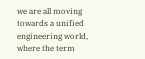we are all moving towards a unified engineering world, where the term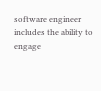software engineer includes the ability to engage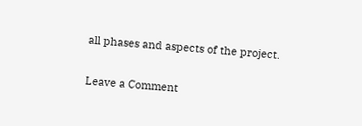all phases and aspects of the project.

Leave a Comment